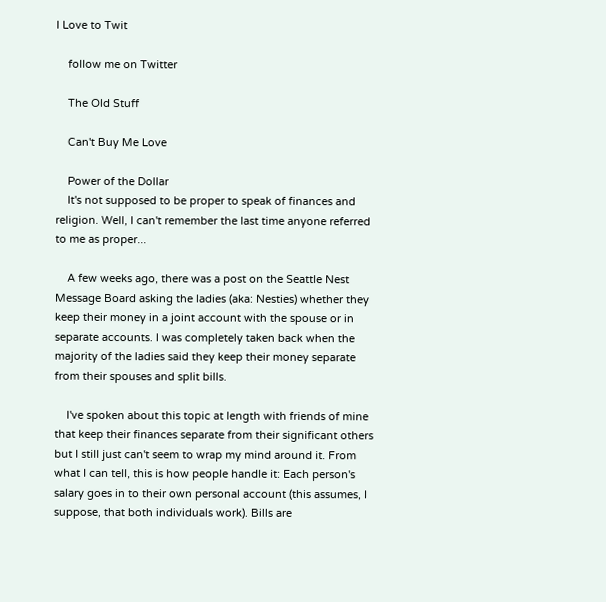I Love to Twit

    follow me on Twitter

    The Old Stuff

    Can't Buy Me Love

    Power of the Dollar
    It's not supposed to be proper to speak of finances and religion. Well, I can't remember the last time anyone referred to me as proper...

    A few weeks ago, there was a post on the Seattle Nest Message Board asking the ladies (aka: Nesties) whether they keep their money in a joint account with the spouse or in separate accounts. I was completely taken back when the majority of the ladies said they keep their money separate from their spouses and split bills.

    I've spoken about this topic at length with friends of mine that keep their finances separate from their significant others but I still just can't seem to wrap my mind around it. From what I can tell, this is how people handle it: Each person's salary goes in to their own personal account (this assumes, I suppose, that both individuals work). Bills are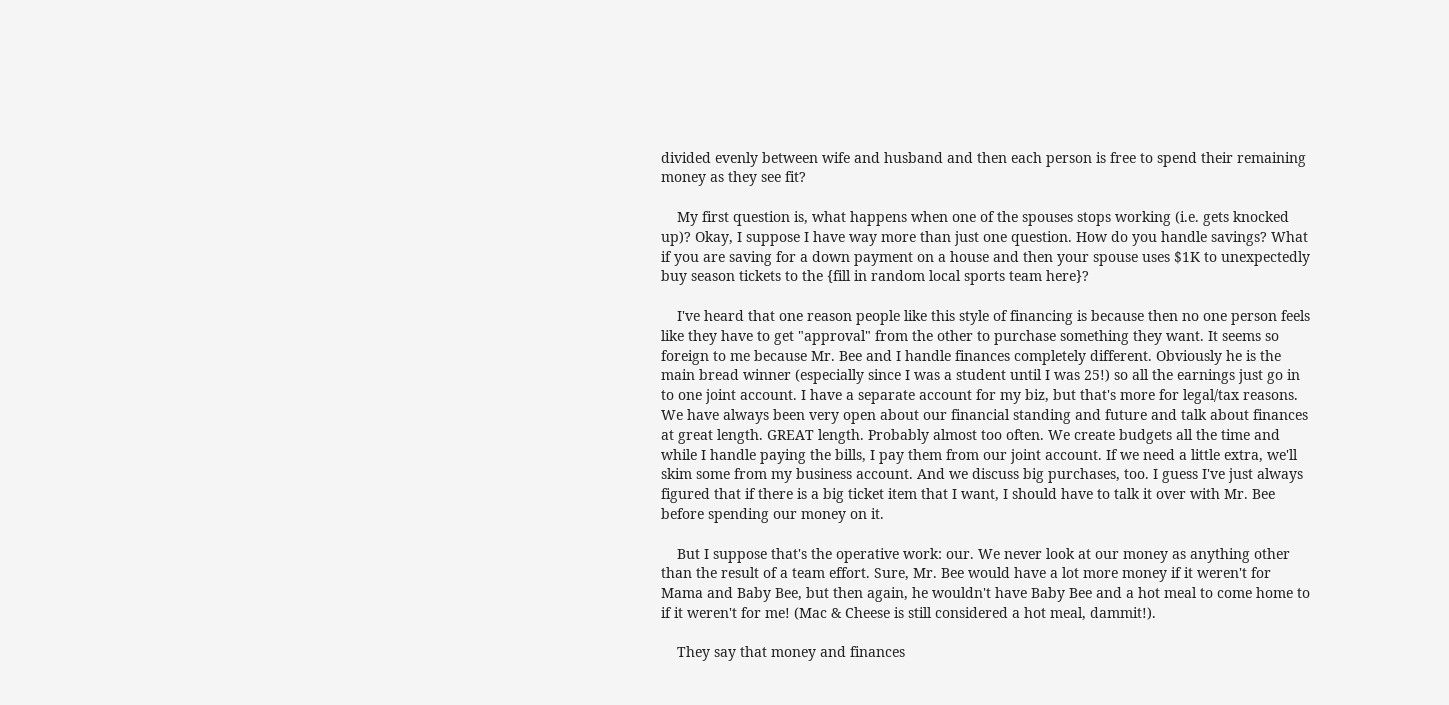divided evenly between wife and husband and then each person is free to spend their remaining money as they see fit?

    My first question is, what happens when one of the spouses stops working (i.e. gets knocked up)? Okay, I suppose I have way more than just one question. How do you handle savings? What if you are saving for a down payment on a house and then your spouse uses $1K to unexpectedly buy season tickets to the {fill in random local sports team here}?

    I've heard that one reason people like this style of financing is because then no one person feels like they have to get "approval" from the other to purchase something they want. It seems so foreign to me because Mr. Bee and I handle finances completely different. Obviously he is the main bread winner (especially since I was a student until I was 25!) so all the earnings just go in to one joint account. I have a separate account for my biz, but that's more for legal/tax reasons. We have always been very open about our financial standing and future and talk about finances at great length. GREAT length. Probably almost too often. We create budgets all the time and while I handle paying the bills, I pay them from our joint account. If we need a little extra, we'll skim some from my business account. And we discuss big purchases, too. I guess I've just always figured that if there is a big ticket item that I want, I should have to talk it over with Mr. Bee before spending our money on it.

    But I suppose that's the operative work: our. We never look at our money as anything other than the result of a team effort. Sure, Mr. Bee would have a lot more money if it weren't for Mama and Baby Bee, but then again, he wouldn't have Baby Bee and a hot meal to come home to if it weren't for me! (Mac & Cheese is still considered a hot meal, dammit!).

    They say that money and finances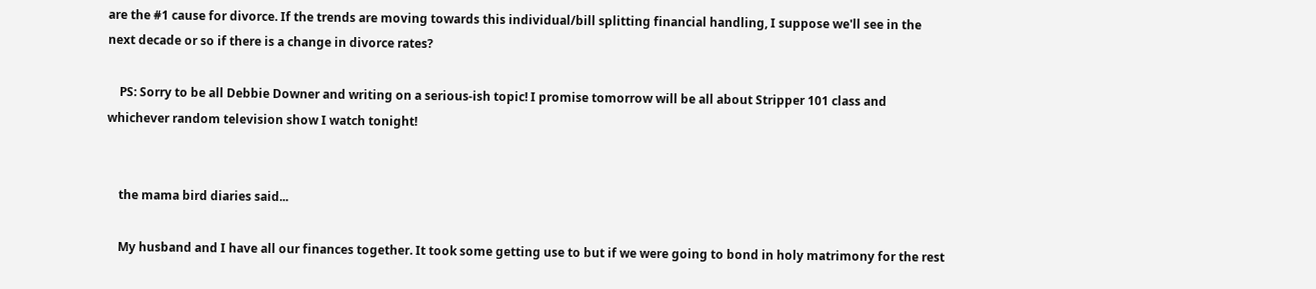are the #1 cause for divorce. If the trends are moving towards this individual/bill splitting financial handling, I suppose we'll see in the next decade or so if there is a change in divorce rates?

    PS: Sorry to be all Debbie Downer and writing on a serious-ish topic! I promise tomorrow will be all about Stripper 101 class and whichever random television show I watch tonight!


    the mama bird diaries said...

    My husband and I have all our finances together. It took some getting use to but if we were going to bond in holy matrimony for the rest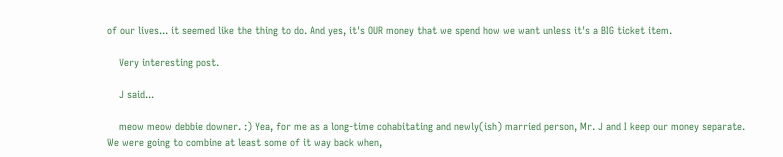of our lives... it seemed like the thing to do. And yes, it's OUR money that we spend how we want unless it's a BIG ticket item.

    Very interesting post.

    J said...

    meow meow debbie downer. :) Yea, for me as a long-time cohabitating and newly(ish) married person, Mr. J and I keep our money separate. We were going to combine at least some of it way back when,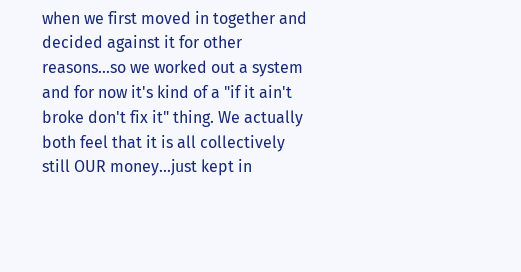when we first moved in together and decided against it for other reasons...so we worked out a system and for now it's kind of a "if it ain't broke don't fix it" thing. We actually both feel that it is all collectively still OUR money...just kept in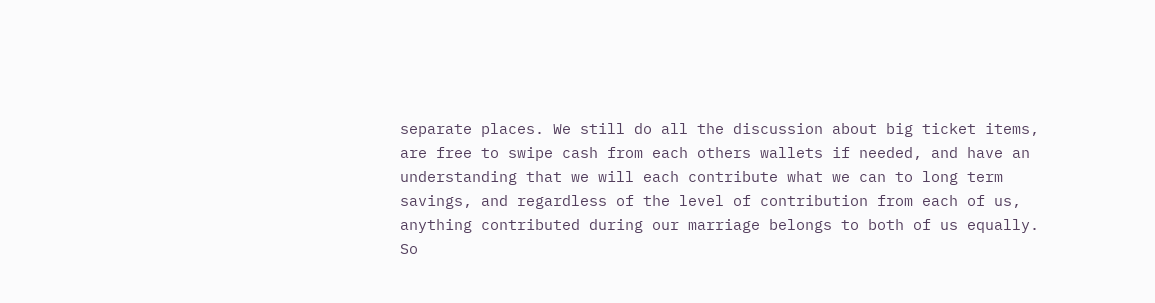separate places. We still do all the discussion about big ticket items, are free to swipe cash from each others wallets if needed, and have an understanding that we will each contribute what we can to long term savings, and regardless of the level of contribution from each of us, anything contributed during our marriage belongs to both of us equally. So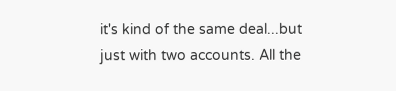it's kind of the same deal...but just with two accounts. All the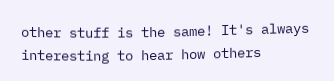other stuff is the same! It's always interesting to hear how others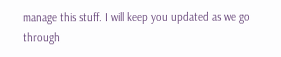manage this stuff. I will keep you updated as we go through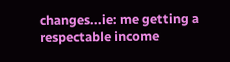changes...ie: me getting a respectable income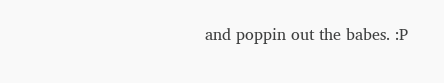and poppin out the babes. :P